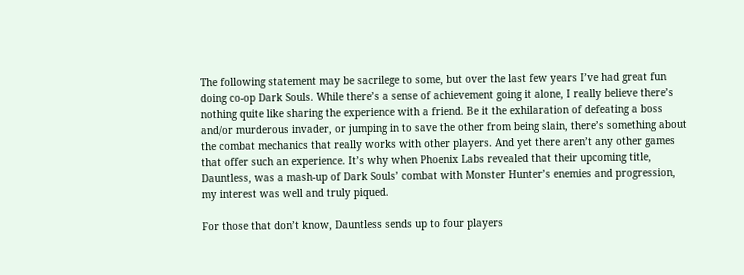The following statement may be sacrilege to some, but over the last few years I’ve had great fun doing co-op Dark Souls. While there’s a sense of achievement going it alone, I really believe there’s nothing quite like sharing the experience with a friend. Be it the exhilaration of defeating a boss and/or murderous invader, or jumping in to save the other from being slain, there’s something about the combat mechanics that really works with other players. And yet there aren’t any other games that offer such an experience. It’s why when Phoenix Labs revealed that their upcoming title, Dauntless, was a mash-up of Dark Souls’ combat with Monster Hunter’s enemies and progression, my interest was well and truly piqued.

For those that don’t know, Dauntless sends up to four players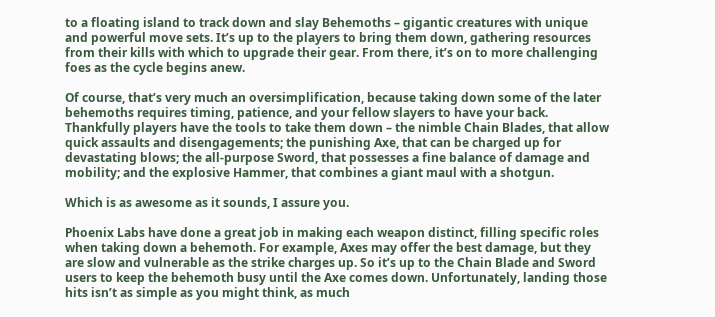to a floating island to track down and slay Behemoths – gigantic creatures with unique and powerful move sets. It’s up to the players to bring them down, gathering resources from their kills with which to upgrade their gear. From there, it’s on to more challenging foes as the cycle begins anew.

Of course, that’s very much an oversimplification, because taking down some of the later behemoths requires timing, patience, and your fellow slayers to have your back. Thankfully players have the tools to take them down – the nimble Chain Blades, that allow quick assaults and disengagements; the punishing Axe, that can be charged up for devastating blows; the all-purpose Sword, that possesses a fine balance of damage and mobility; and the explosive Hammer, that combines a giant maul with a shotgun.

Which is as awesome as it sounds, I assure you.

Phoenix Labs have done a great job in making each weapon distinct, filling specific roles when taking down a behemoth. For example, Axes may offer the best damage, but they are slow and vulnerable as the strike charges up. So it’s up to the Chain Blade and Sword users to keep the behemoth busy until the Axe comes down. Unfortunately, landing those hits isn’t as simple as you might think, as much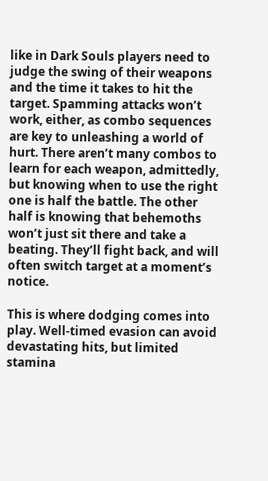like in Dark Souls players need to judge the swing of their weapons and the time it takes to hit the target. Spamming attacks won’t work, either, as combo sequences are key to unleashing a world of hurt. There aren’t many combos to learn for each weapon, admittedly, but knowing when to use the right one is half the battle. The other half is knowing that behemoths won’t just sit there and take a beating. They’ll fight back, and will often switch target at a moment’s notice.

This is where dodging comes into play. Well-timed evasion can avoid devastating hits, but limited stamina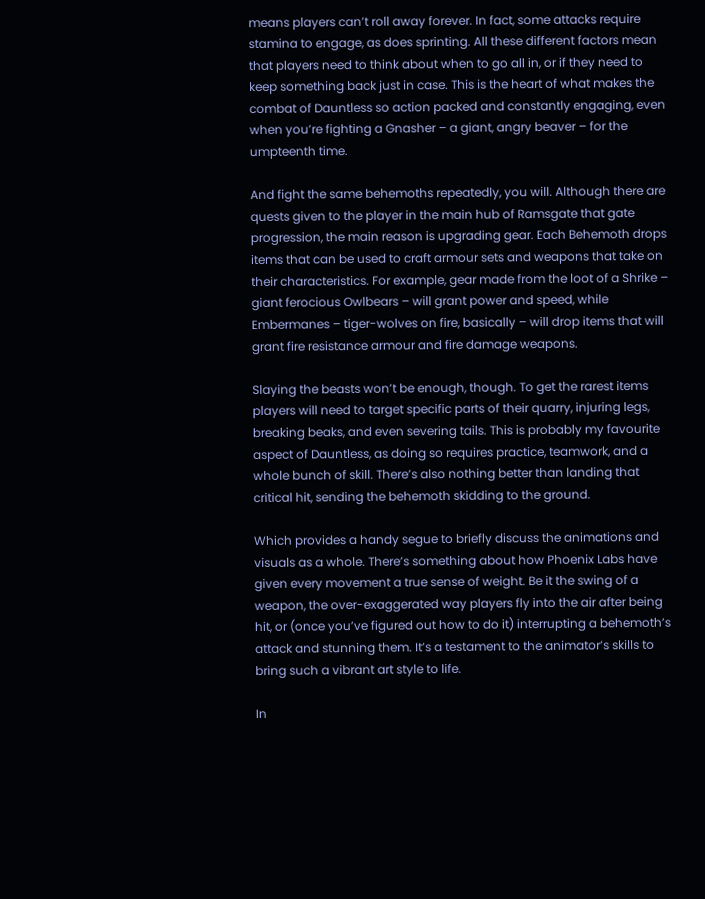means players can’t roll away forever. In fact, some attacks require stamina to engage, as does sprinting. All these different factors mean that players need to think about when to go all in, or if they need to keep something back just in case. This is the heart of what makes the combat of Dauntless so action packed and constantly engaging, even when you’re fighting a Gnasher – a giant, angry beaver – for the umpteenth time.

And fight the same behemoths repeatedly, you will. Although there are quests given to the player in the main hub of Ramsgate that gate progression, the main reason is upgrading gear. Each Behemoth drops items that can be used to craft armour sets and weapons that take on their characteristics. For example, gear made from the loot of a Shrike – giant ferocious Owlbears – will grant power and speed, while Embermanes – tiger-wolves on fire, basically – will drop items that will grant fire resistance armour and fire damage weapons.

Slaying the beasts won’t be enough, though. To get the rarest items players will need to target specific parts of their quarry, injuring legs, breaking beaks, and even severing tails. This is probably my favourite aspect of Dauntless, as doing so requires practice, teamwork, and a whole bunch of skill. There’s also nothing better than landing that critical hit, sending the behemoth skidding to the ground.

Which provides a handy segue to briefly discuss the animations and visuals as a whole. There’s something about how Phoenix Labs have given every movement a true sense of weight. Be it the swing of a weapon, the over-exaggerated way players fly into the air after being hit, or (once you’ve figured out how to do it) interrupting a behemoth’s attack and stunning them. It’s a testament to the animator’s skills to bring such a vibrant art style to life.

In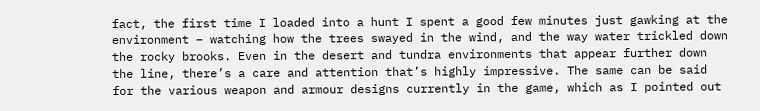fact, the first time I loaded into a hunt I spent a good few minutes just gawking at the environment – watching how the trees swayed in the wind, and the way water trickled down the rocky brooks. Even in the desert and tundra environments that appear further down the line, there’s a care and attention that’s highly impressive. The same can be said for the various weapon and armour designs currently in the game, which as I pointed out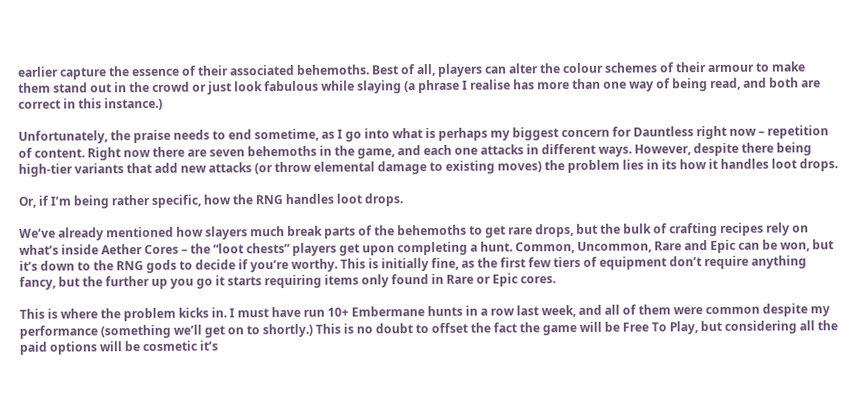earlier capture the essence of their associated behemoths. Best of all, players can alter the colour schemes of their armour to make them stand out in the crowd or just look fabulous while slaying (a phrase I realise has more than one way of being read, and both are correct in this instance.)

Unfortunately, the praise needs to end sometime, as I go into what is perhaps my biggest concern for Dauntless right now – repetition of content. Right now there are seven behemoths in the game, and each one attacks in different ways. However, despite there being high-tier variants that add new attacks (or throw elemental damage to existing moves) the problem lies in its how it handles loot drops.

Or, if I’m being rather specific, how the RNG handles loot drops.

We’ve already mentioned how slayers much break parts of the behemoths to get rare drops, but the bulk of crafting recipes rely on what’s inside Aether Cores – the “loot chests” players get upon completing a hunt. Common, Uncommon, Rare and Epic can be won, but it’s down to the RNG gods to decide if you’re worthy. This is initially fine, as the first few tiers of equipment don’t require anything fancy, but the further up you go it starts requiring items only found in Rare or Epic cores.

This is where the problem kicks in. I must have run 10+ Embermane hunts in a row last week, and all of them were common despite my performance (something we’ll get on to shortly.) This is no doubt to offset the fact the game will be Free To Play, but considering all the paid options will be cosmetic it’s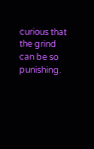curious that the grind can be so punishing.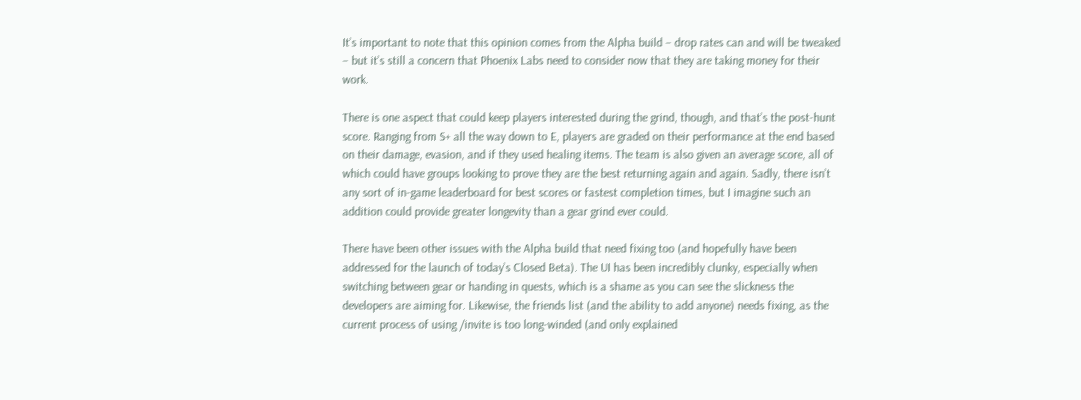It’s important to note that this opinion comes from the Alpha build – drop rates can and will be tweaked – but it’s still a concern that Phoenix Labs need to consider now that they are taking money for their work.

There is one aspect that could keep players interested during the grind, though, and that’s the post-hunt score. Ranging from S+ all the way down to E, players are graded on their performance at the end based on their damage, evasion, and if they used healing items. The team is also given an average score, all of which could have groups looking to prove they are the best returning again and again. Sadly, there isn’t any sort of in-game leaderboard for best scores or fastest completion times, but I imagine such an addition could provide greater longevity than a gear grind ever could.

There have been other issues with the Alpha build that need fixing too (and hopefully have been addressed for the launch of today’s Closed Beta). The UI has been incredibly clunky, especially when switching between gear or handing in quests, which is a shame as you can see the slickness the developers are aiming for. Likewise, the friends list (and the ability to add anyone) needs fixing, as the current process of using /invite is too long-winded (and only explained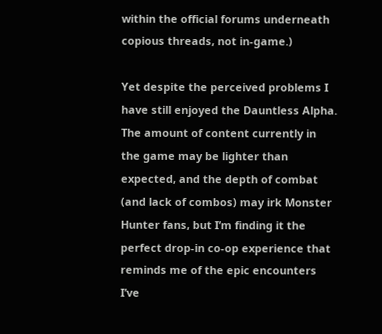within the official forums underneath copious threads, not in-game.)

Yet despite the perceived problems I have still enjoyed the Dauntless Alpha. The amount of content currently in the game may be lighter than expected, and the depth of combat (and lack of combos) may irk Monster Hunter fans, but I’m finding it the perfect drop-in co-op experience that reminds me of the epic encounters I’ve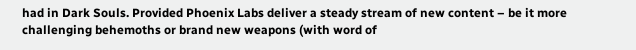had in Dark Souls. Provided Phoenix Labs deliver a steady stream of new content – be it more challenging behemoths or brand new weapons (with word of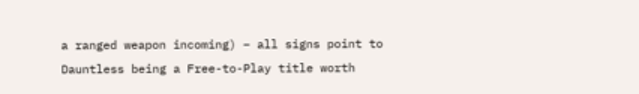a ranged weapon incoming) – all signs point to Dauntless being a Free-to-Play title worth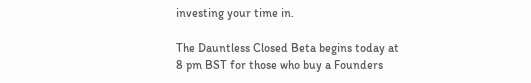investing your time in.

The Dauntless Closed Beta begins today at 8 pm BST for those who buy a Founders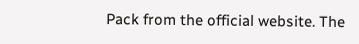Pack from the official website. The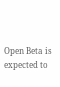Open Beta is expected to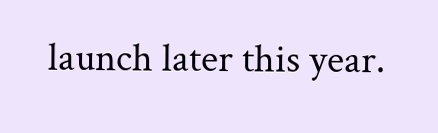launch later this year.